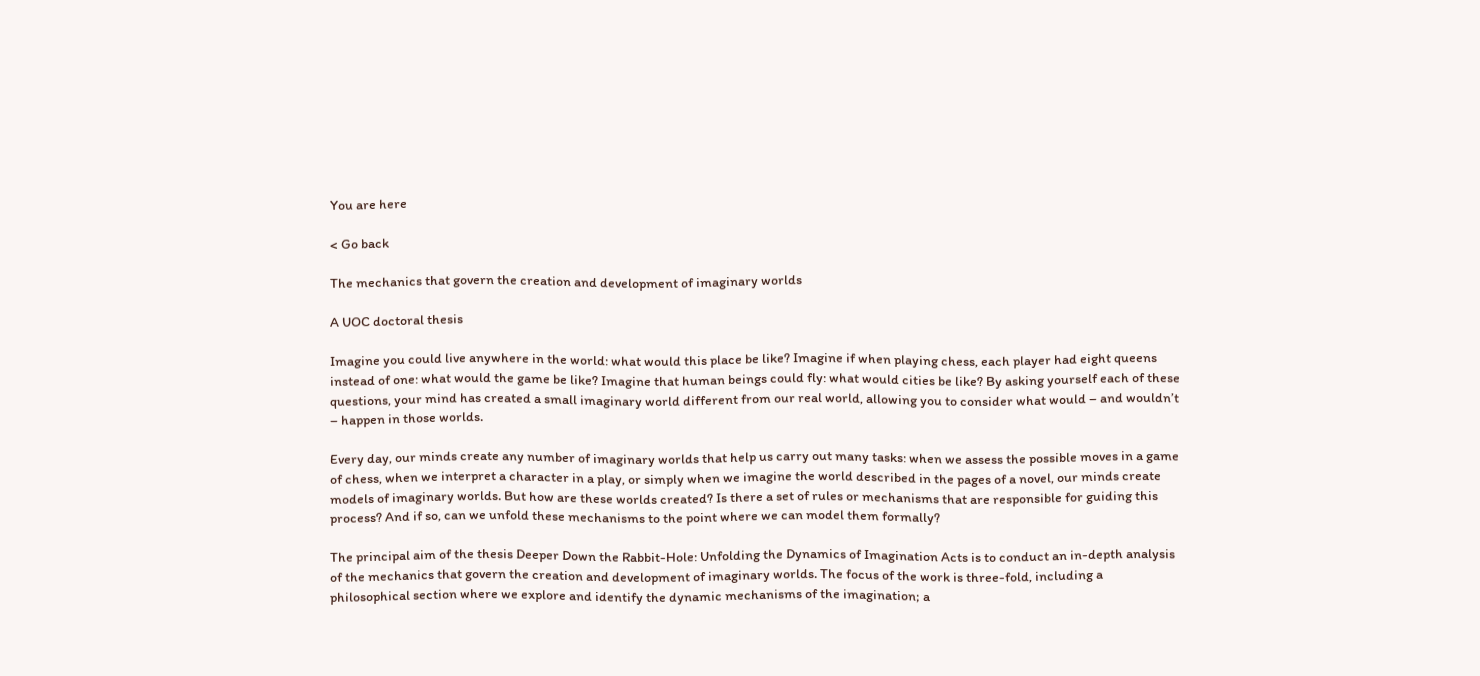You are here

< Go back

The mechanics that govern the creation and development of imaginary worlds

A UOC doctoral thesis

Imagine you could live anywhere in the world: what would this place be like? Imagine if when playing chess, each player had eight queens instead of one: what would the game be like? Imagine that human beings could fly: what would cities be like? By asking yourself each of these questions, your mind has created a small imaginary world different from our real world, allowing you to consider what would – and wouldn’t – happen in those worlds.

Every day, our minds create any number of imaginary worlds that help us carry out many tasks: when we assess the possible moves in a game of chess, when we interpret a character in a play, or simply when we imagine the world described in the pages of a novel, our minds create models of imaginary worlds. But how are these worlds created? Is there a set of rules or mechanisms that are responsible for guiding this process? And if so, can we unfold these mechanisms to the point where we can model them formally?

The principal aim of the thesis Deeper Down the Rabbit-Hole: Unfolding the Dynamics of Imagination Acts is to conduct an in-depth analysis of the mechanics that govern the creation and development of imaginary worlds. The focus of the work is three-fold, including a philosophical section where we explore and identify the dynamic mechanisms of the imagination; a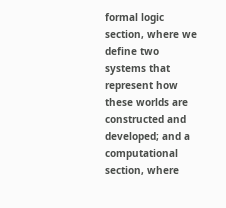formal logic section, where we define two systems that represent how these worlds are constructed and developed; and a computational section, where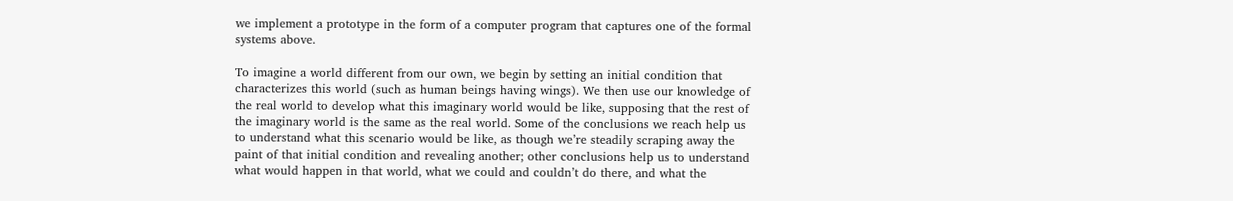we implement a prototype in the form of a computer program that captures one of the formal systems above.

To imagine a world different from our own, we begin by setting an initial condition that characterizes this world (such as human beings having wings). We then use our knowledge of the real world to develop what this imaginary world would be like, supposing that the rest of the imaginary world is the same as the real world. Some of the conclusions we reach help us to understand what this scenario would be like, as though we’re steadily scraping away the paint of that initial condition and revealing another; other conclusions help us to understand what would happen in that world, what we could and couldn’t do there, and what the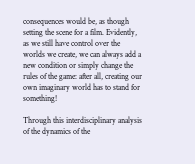consequences would be, as though setting the scene for a film. Evidently, as we still have control over the worlds we create, we can always add a new condition or simply change the rules of the game: after all, creating our own imaginary world has to stand for something!

Through this interdisciplinary analysis of the dynamics of the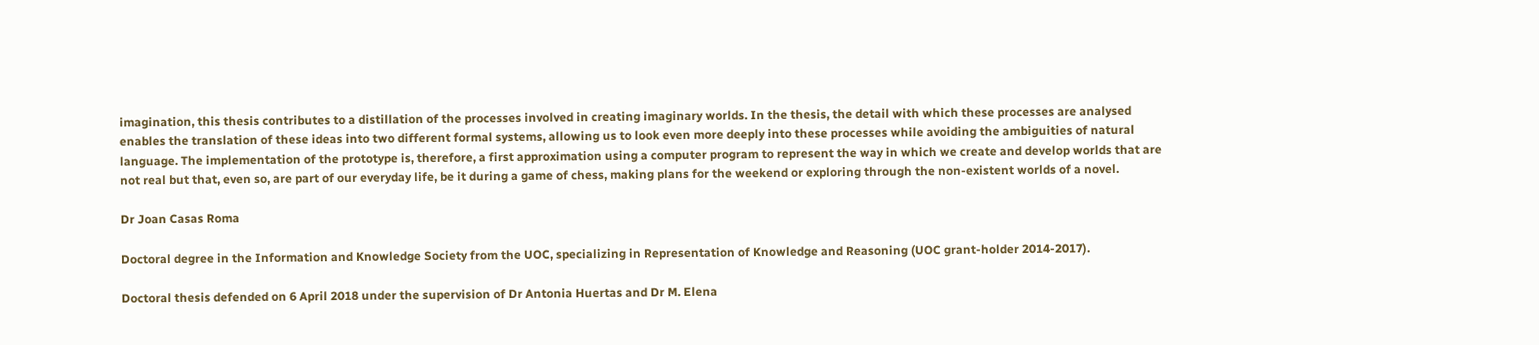imagination, this thesis contributes to a distillation of the processes involved in creating imaginary worlds. In the thesis, the detail with which these processes are analysed enables the translation of these ideas into two different formal systems, allowing us to look even more deeply into these processes while avoiding the ambiguities of natural language. The implementation of the prototype is, therefore, a first approximation using a computer program to represent the way in which we create and develop worlds that are not real but that, even so, are part of our everyday life, be it during a game of chess, making plans for the weekend or exploring through the non-existent worlds of a novel.

Dr Joan Casas Roma

Doctoral degree in the Information and Knowledge Society from the UOC, specializing in Representation of Knowledge and Reasoning (UOC grant-holder 2014-2017).

Doctoral thesis defended on 6 April 2018 under the supervision of Dr Antonia Huertas and Dr M. Elena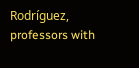Rodríguez, professors with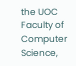the UOC Faculty of Computer Science,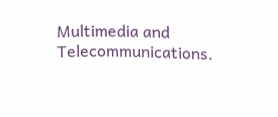Multimedia and Telecommunications.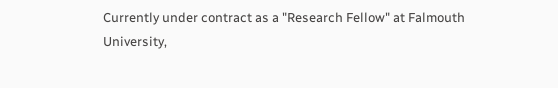Currently under contract as a "Research Fellow" at Falmouth University,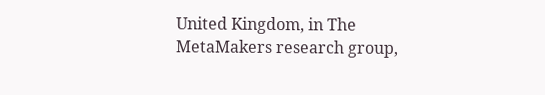United Kingdom, in The MetaMakers research group,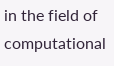in the field of computational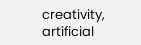creativity, artificial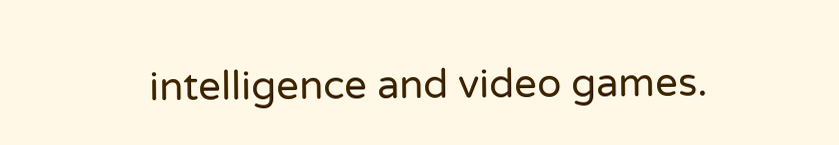intelligence and video games.